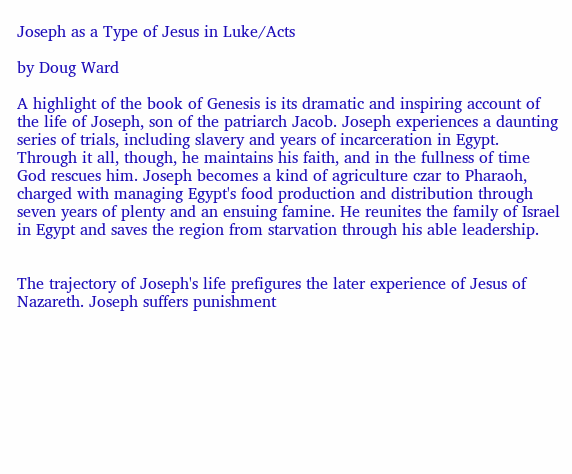Joseph as a Type of Jesus in Luke/Acts

by Doug Ward

A highlight of the book of Genesis is its dramatic and inspiring account of the life of Joseph, son of the patriarch Jacob. Joseph experiences a daunting series of trials, including slavery and years of incarceration in Egypt. Through it all, though, he maintains his faith, and in the fullness of time God rescues him. Joseph becomes a kind of agriculture czar to Pharaoh, charged with managing Egypt's food production and distribution through seven years of plenty and an ensuing famine. He reunites the family of Israel in Egypt and saves the region from starvation through his able leadership.


The trajectory of Joseph's life prefigures the later experience of Jesus of Nazareth. Joseph suffers punishment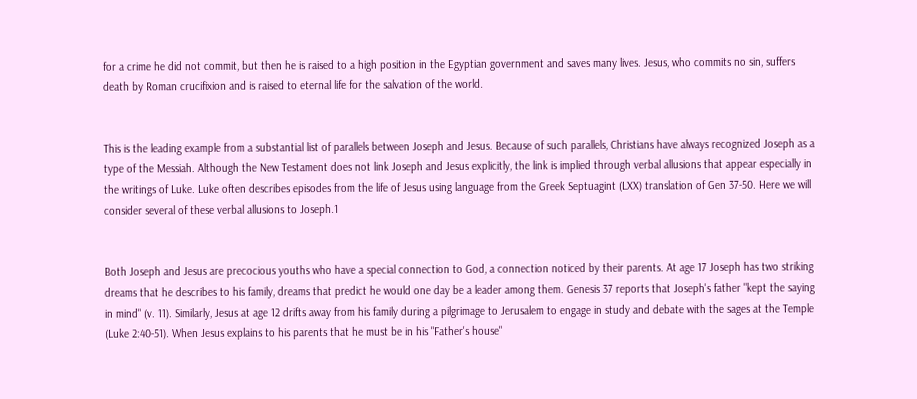for a crime he did not commit, but then he is raised to a high position in the Egyptian government and saves many lives. Jesus, who commits no sin, suffers death by Roman crucifixion and is raised to eternal life for the salvation of the world.


This is the leading example from a substantial list of parallels between Joseph and Jesus. Because of such parallels, Christians have always recognized Joseph as a type of the Messiah. Although the New Testament does not link Joseph and Jesus explicitly, the link is implied through verbal allusions that appear especially in the writings of Luke. Luke often describes episodes from the life of Jesus using language from the Greek Septuagint (LXX) translation of Gen 37-50. Here we will consider several of these verbal allusions to Joseph.1


Both Joseph and Jesus are precocious youths who have a special connection to God, a connection noticed by their parents. At age 17 Joseph has two striking dreams that he describes to his family, dreams that predict he would one day be a leader among them. Genesis 37 reports that Joseph's father "kept the saying in mind" (v. 11). Similarly, Jesus at age 12 drifts away from his family during a pilgrimage to Jerusalem to engage in study and debate with the sages at the Temple (Luke 2:40-51). When Jesus explains to his parents that he must be in his "Father's house"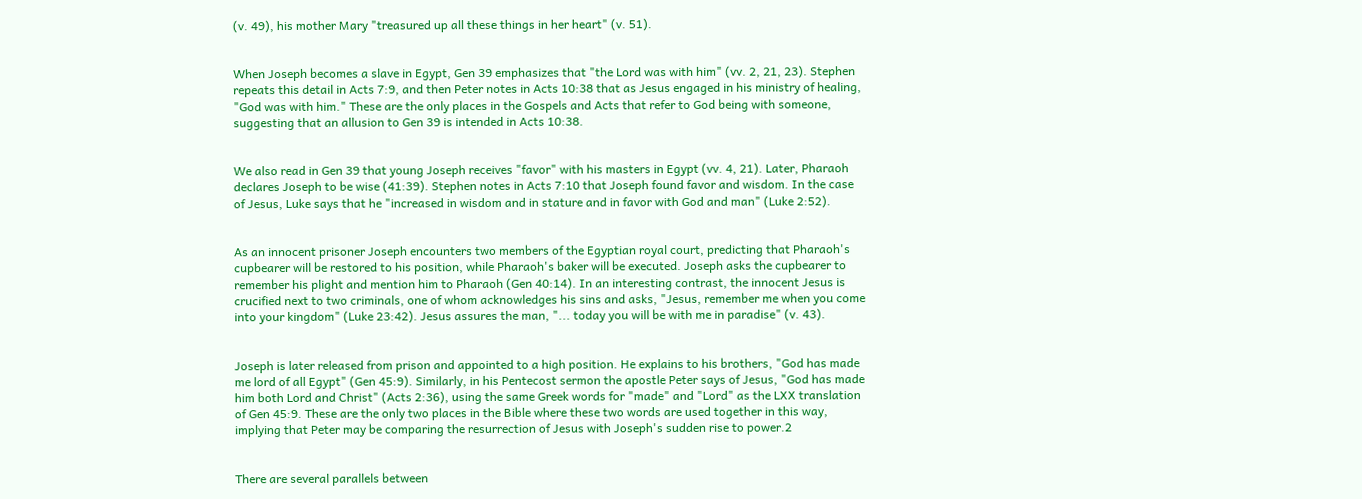(v. 49), his mother Mary "treasured up all these things in her heart" (v. 51).


When Joseph becomes a slave in Egypt, Gen 39 emphasizes that "the Lord was with him" (vv. 2, 21, 23). Stephen repeats this detail in Acts 7:9, and then Peter notes in Acts 10:38 that as Jesus engaged in his ministry of healing, "God was with him." These are the only places in the Gospels and Acts that refer to God being with someone, suggesting that an allusion to Gen 39 is intended in Acts 10:38.


We also read in Gen 39 that young Joseph receives "favor" with his masters in Egypt (vv. 4, 21). Later, Pharaoh declares Joseph to be wise (41:39). Stephen notes in Acts 7:10 that Joseph found favor and wisdom. In the case of Jesus, Luke says that he "increased in wisdom and in stature and in favor with God and man" (Luke 2:52).


As an innocent prisoner Joseph encounters two members of the Egyptian royal court, predicting that Pharaoh's cupbearer will be restored to his position, while Pharaoh's baker will be executed. Joseph asks the cupbearer to remember his plight and mention him to Pharaoh (Gen 40:14). In an interesting contrast, the innocent Jesus is crucified next to two criminals, one of whom acknowledges his sins and asks, "Jesus, remember me when you come into your kingdom" (Luke 23:42). Jesus assures the man, "... today you will be with me in paradise" (v. 43).


Joseph is later released from prison and appointed to a high position. He explains to his brothers, "God has made me lord of all Egypt" (Gen 45:9). Similarly, in his Pentecost sermon the apostle Peter says of Jesus, "God has made him both Lord and Christ" (Acts 2:36), using the same Greek words for "made" and "Lord" as the LXX translation of Gen 45:9. These are the only two places in the Bible where these two words are used together in this way, implying that Peter may be comparing the resurrection of Jesus with Joseph's sudden rise to power.2


There are several parallels between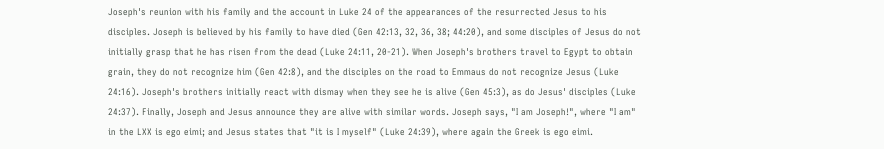Joseph's reunion with his family and the account in Luke 24 of the appearances of the resurrected Jesus to his disciples. Joseph is believed by his family to have died (Gen 42:13, 32, 36, 38; 44:20), and some disciples of Jesus do not initially grasp that he has risen from the dead (Luke 24:11, 20-21). When Joseph's brothers travel to Egypt to obtain grain, they do not recognize him (Gen 42:8), and the disciples on the road to Emmaus do not recognize Jesus (Luke 24:16). Joseph's brothers initially react with dismay when they see he is alive (Gen 45:3), as do Jesus' disciples (Luke 24:37). Finally, Joseph and Jesus announce they are alive with similar words. Joseph says, "I am Joseph!", where "I am" in the LXX is ego eimi; and Jesus states that "it is I myself" (Luke 24:39), where again the Greek is ego eimi.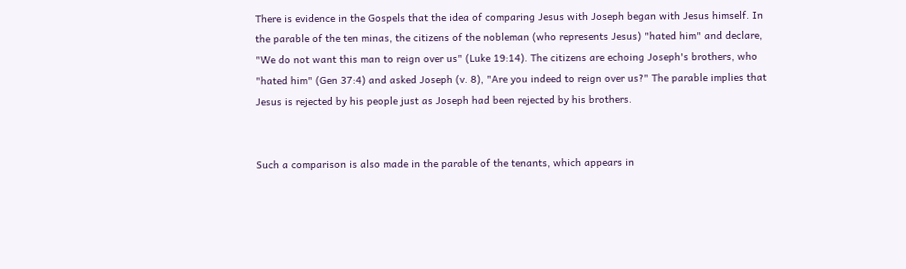There is evidence in the Gospels that the idea of comparing Jesus with Joseph began with Jesus himself. In the parable of the ten minas, the citizens of the nobleman (who represents Jesus) "hated him" and declare, "We do not want this man to reign over us" (Luke 19:14). The citizens are echoing Joseph's brothers, who "hated him" (Gen 37:4) and asked Joseph (v. 8), "Are you indeed to reign over us?" The parable implies that Jesus is rejected by his people just as Joseph had been rejected by his brothers.


Such a comparison is also made in the parable of the tenants, which appears in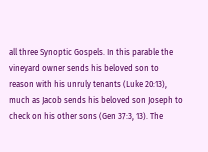all three Synoptic Gospels. In this parable the vineyard owner sends his beloved son to reason with his unruly tenants (Luke 20:13), much as Jacob sends his beloved son Joseph to check on his other sons (Gen 37:3, 13). The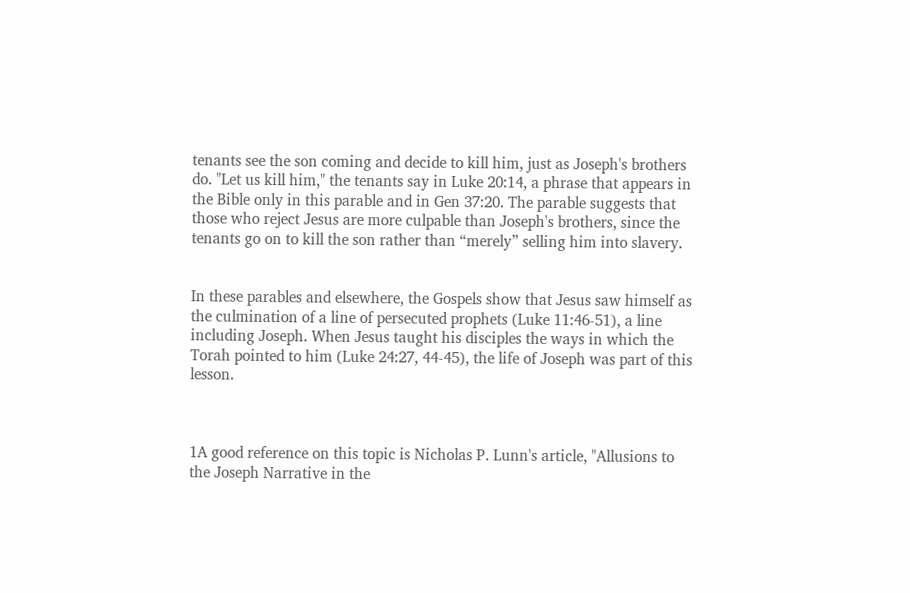tenants see the son coming and decide to kill him, just as Joseph's brothers do. "Let us kill him," the tenants say in Luke 20:14, a phrase that appears in the Bible only in this parable and in Gen 37:20. The parable suggests that those who reject Jesus are more culpable than Joseph's brothers, since the tenants go on to kill the son rather than “merely” selling him into slavery.


In these parables and elsewhere, the Gospels show that Jesus saw himself as the culmination of a line of persecuted prophets (Luke 11:46-51), a line including Joseph. When Jesus taught his disciples the ways in which the Torah pointed to him (Luke 24:27, 44-45), the life of Joseph was part of this lesson.



1A good reference on this topic is Nicholas P. Lunn's article, "Allusions to the Joseph Narrative in the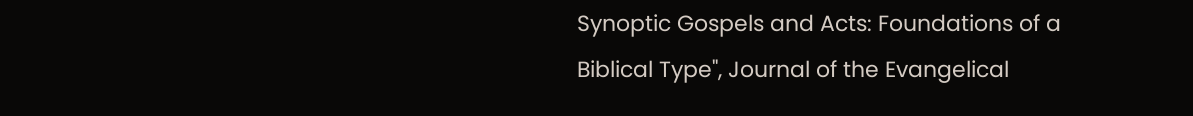Synoptic Gospels and Acts: Foundations of a Biblical Type", Journal of the Evangelical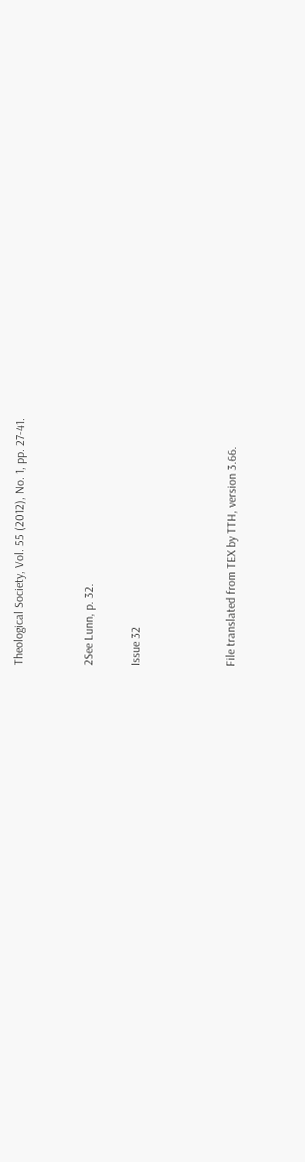Theological Society, Vol. 55 (2012), No. 1, pp. 27-41.


2See Lunn, p. 32.

Issue 32



File translated from TEX by TTH, version 3.66.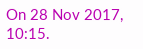On 28 Nov 2017, 10:15.